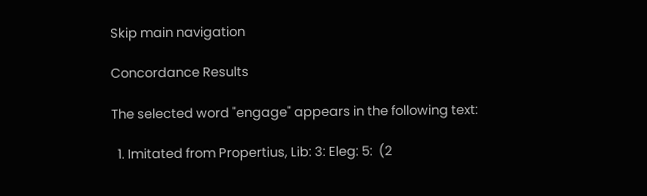Skip main navigation

Concordance Results

The selected word "engage" appears in the following text:

  1. Imitated from Propertius, Lib: 3: Eleg: 5:  (2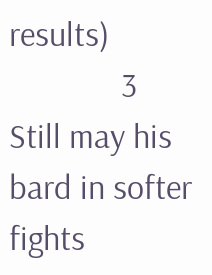results)
              3    Still may his bard in softer fights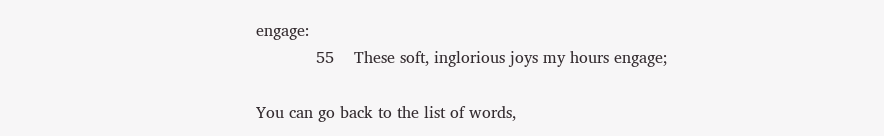engage:
            55    These soft, inglorious joys my hours engage;

You can go back to the list of words,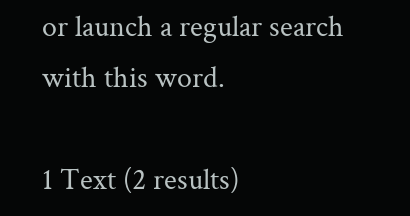or launch a regular search with this word.

1 Text (2 results)